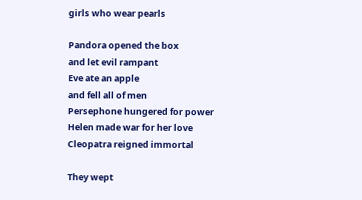girls who wear pearls

Pandora opened the box
and let evil rampant
Eve ate an apple
and fell all of men
Persephone hungered for power
Helen made war for her love
Cleopatra reigned immortal

They wept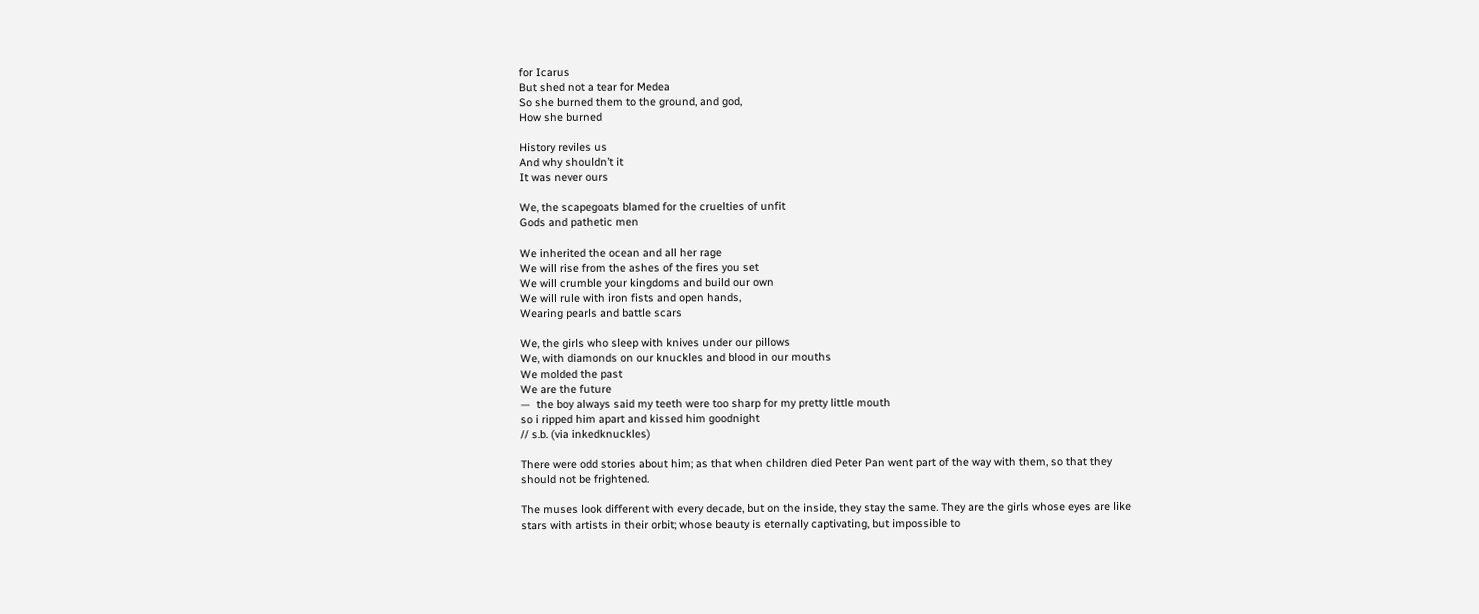for Icarus
But shed not a tear for Medea
So she burned them to the ground, and god,
How she burned

History reviles us
And why shouldn’t it
It was never ours

We, the scapegoats blamed for the cruelties of unfit
Gods and pathetic men

We inherited the ocean and all her rage
We will rise from the ashes of the fires you set
We will crumble your kingdoms and build our own
We will rule with iron fists and open hands,
Wearing pearls and battle scars

We, the girls who sleep with knives under our pillows
We, with diamonds on our knuckles and blood in our mouths
We molded the past
We are the future
—  the boy always said my teeth were too sharp for my pretty little mouth
so i ripped him apart and kissed him goodnight
// s.b. (via inkedknuckles)

There were odd stories about him; as that when children died Peter Pan went part of the way with them, so that they should not be frightened.

The muses look different with every decade, but on the inside, they stay the same. They are the girls whose eyes are like stars with artists in their orbit; whose beauty is eternally captivating, but impossible to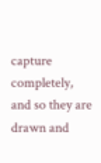capture completely, and so they are drawn and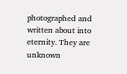photographed and written about into eternity. They are unknown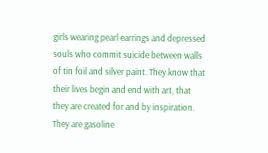girls wearing pearl earrings and depressed souls who commit suicide between walls of tin foil and silver paint. They know that their lives begin and end with art, that they are created for and by inspiration. They are gasoline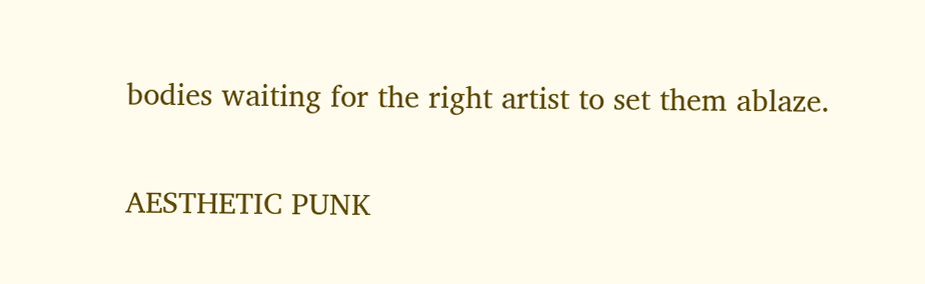bodies waiting for the right artist to set them ablaze.

AESTHETIC PUNK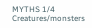MYTHS 1/4 Creatures/monsters